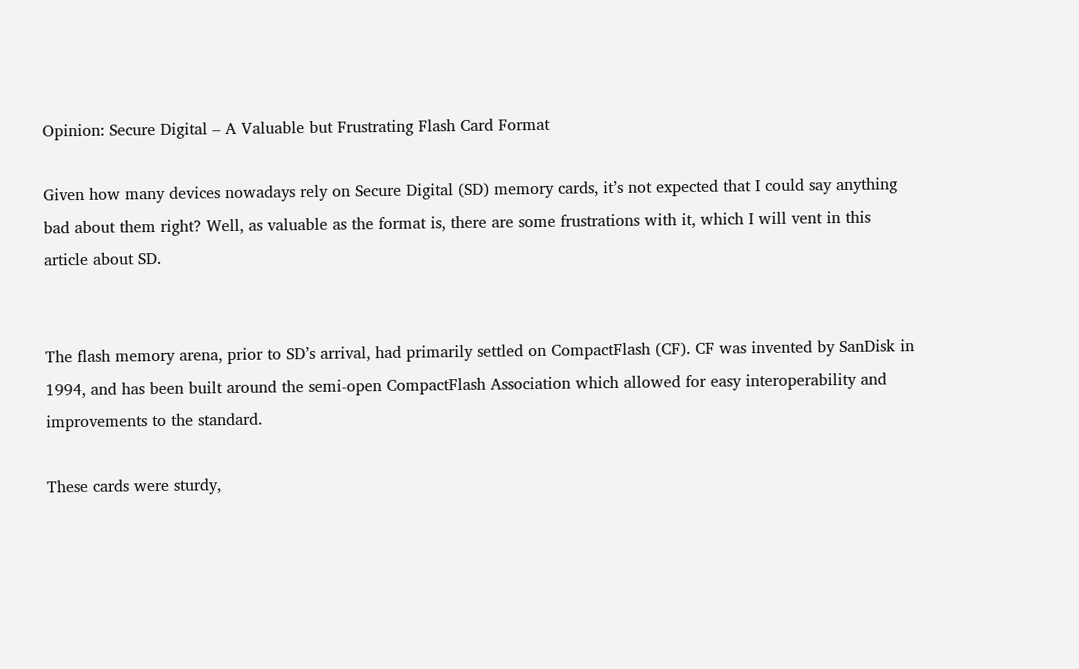Opinion: Secure Digital – A Valuable but Frustrating Flash Card Format

Given how many devices nowadays rely on Secure Digital (SD) memory cards, it’s not expected that I could say anything bad about them right? Well, as valuable as the format is, there are some frustrations with it, which I will vent in this article about SD.


The flash memory arena, prior to SD’s arrival, had primarily settled on CompactFlash (CF). CF was invented by SanDisk in 1994, and has been built around the semi-open CompactFlash Association which allowed for easy interoperability and improvements to the standard.

These cards were sturdy,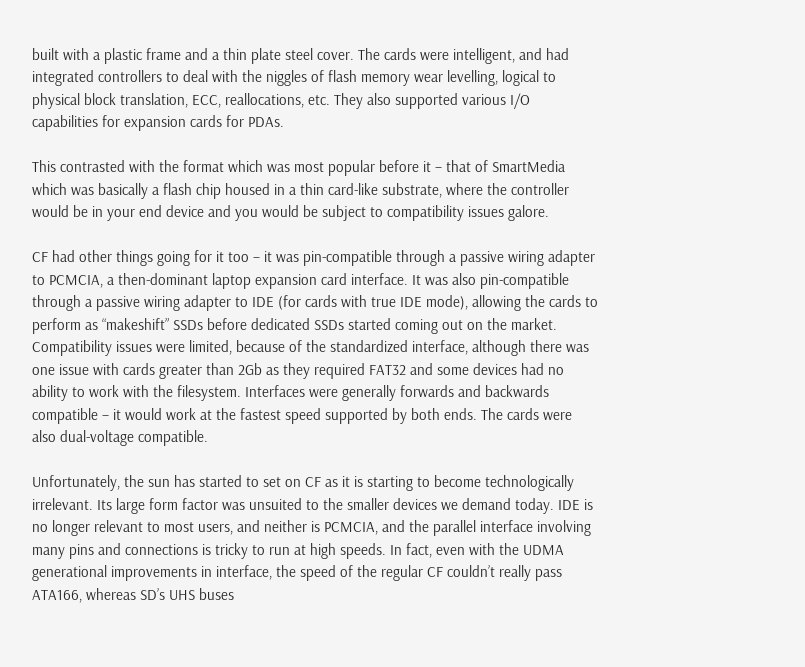built with a plastic frame and a thin plate steel cover. The cards were intelligent, and had integrated controllers to deal with the niggles of flash memory wear levelling, logical to physical block translation, ECC, reallocations, etc. They also supported various I/O capabilities for expansion cards for PDAs.

This contrasted with the format which was most popular before it – that of SmartMedia which was basically a flash chip housed in a thin card-like substrate, where the controller would be in your end device and you would be subject to compatibility issues galore.

CF had other things going for it too – it was pin-compatible through a passive wiring adapter to PCMCIA, a then-dominant laptop expansion card interface. It was also pin-compatible through a passive wiring adapter to IDE (for cards with true IDE mode), allowing the cards to perform as “makeshift” SSDs before dedicated SSDs started coming out on the market. Compatibility issues were limited, because of the standardized interface, although there was one issue with cards greater than 2Gb as they required FAT32 and some devices had no ability to work with the filesystem. Interfaces were generally forwards and backwards compatible – it would work at the fastest speed supported by both ends. The cards were also dual-voltage compatible.

Unfortunately, the sun has started to set on CF as it is starting to become technologically irrelevant. Its large form factor was unsuited to the smaller devices we demand today. IDE is no longer relevant to most users, and neither is PCMCIA, and the parallel interface involving many pins and connections is tricky to run at high speeds. In fact, even with the UDMA generational improvements in interface, the speed of the regular CF couldn’t really pass ATA166, whereas SD’s UHS buses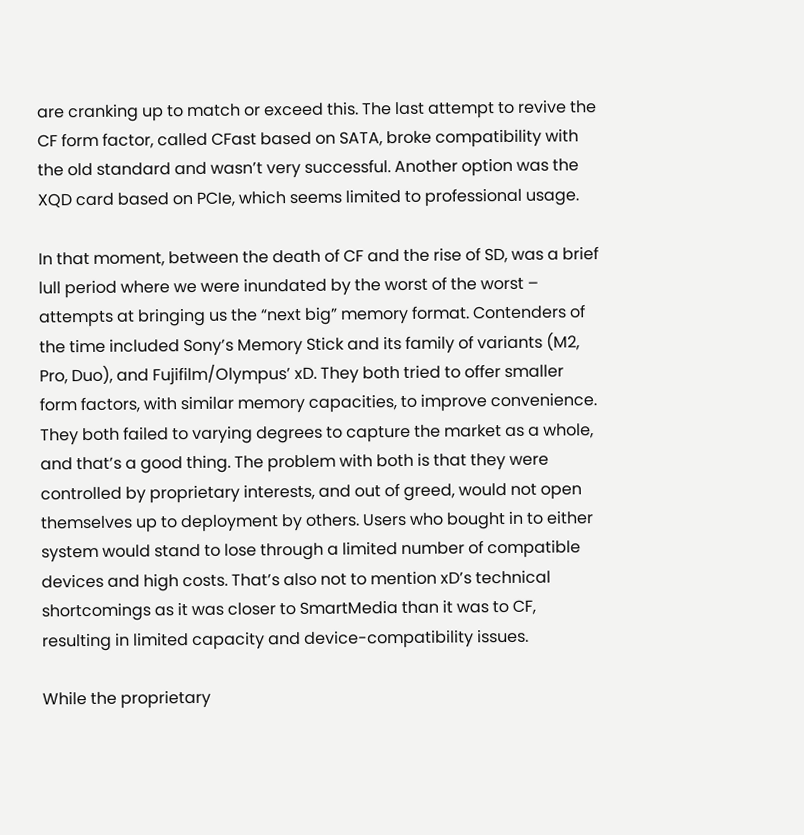are cranking up to match or exceed this. The last attempt to revive the CF form factor, called CFast based on SATA, broke compatibility with the old standard and wasn’t very successful. Another option was the XQD card based on PCIe, which seems limited to professional usage.

In that moment, between the death of CF and the rise of SD, was a brief lull period where we were inundated by the worst of the worst – attempts at bringing us the “next big” memory format. Contenders of the time included Sony’s Memory Stick and its family of variants (M2, Pro, Duo), and Fujifilm/Olympus’ xD. They both tried to offer smaller form factors, with similar memory capacities, to improve convenience. They both failed to varying degrees to capture the market as a whole, and that’s a good thing. The problem with both is that they were controlled by proprietary interests, and out of greed, would not open themselves up to deployment by others. Users who bought in to either system would stand to lose through a limited number of compatible devices and high costs. That’s also not to mention xD’s technical shortcomings as it was closer to SmartMedia than it was to CF, resulting in limited capacity and device-compatibility issues.

While the proprietary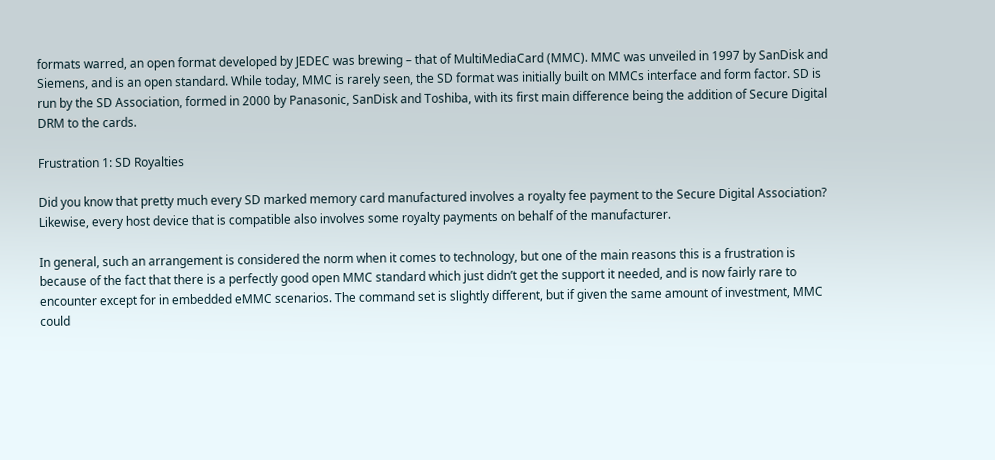formats warred, an open format developed by JEDEC was brewing – that of MultiMediaCard (MMC). MMC was unveiled in 1997 by SanDisk and Siemens, and is an open standard. While today, MMC is rarely seen, the SD format was initially built on MMCs interface and form factor. SD is run by the SD Association, formed in 2000 by Panasonic, SanDisk and Toshiba, with its first main difference being the addition of Secure Digital DRM to the cards.

Frustration 1: SD Royalties

Did you know that pretty much every SD marked memory card manufactured involves a royalty fee payment to the Secure Digital Association? Likewise, every host device that is compatible also involves some royalty payments on behalf of the manufacturer.

In general, such an arrangement is considered the norm when it comes to technology, but one of the main reasons this is a frustration is because of the fact that there is a perfectly good open MMC standard which just didn’t get the support it needed, and is now fairly rare to encounter except for in embedded eMMC scenarios. The command set is slightly different, but if given the same amount of investment, MMC could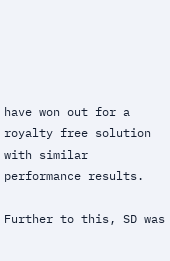have won out for a royalty free solution with similar performance results.

Further to this, SD was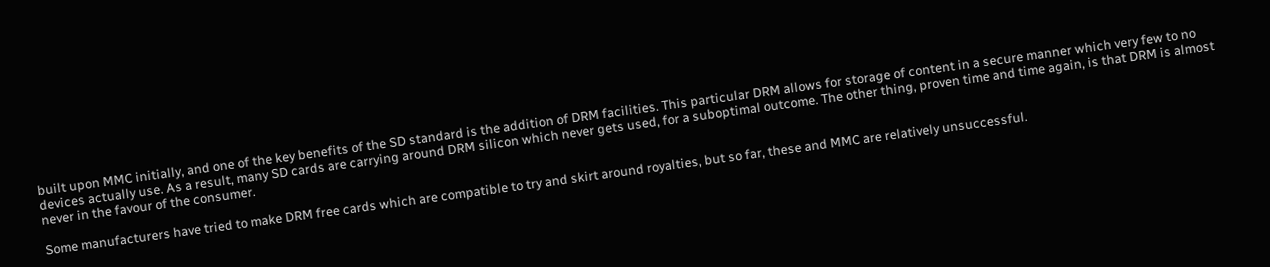built upon MMC initially, and one of the key benefits of the SD standard is the addition of DRM facilities. This particular DRM allows for storage of content in a secure manner which very few to no devices actually use. As a result, many SD cards are carrying around DRM silicon which never gets used, for a suboptimal outcome. The other thing, proven time and time again, is that DRM is almost never in the favour of the consumer.

Some manufacturers have tried to make DRM free cards which are compatible to try and skirt around royalties, but so far, these and MMC are relatively unsuccessful.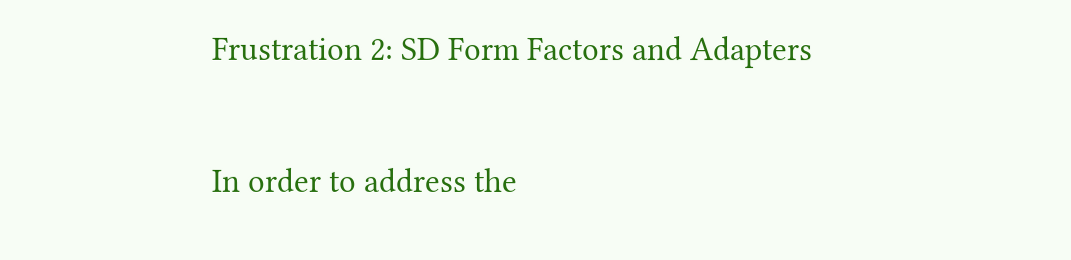Frustration 2: SD Form Factors and Adapters

In order to address the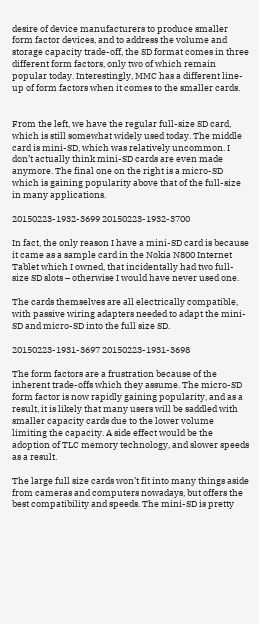desire of device manufacturers to produce smaller form factor devices, and to address the volume and storage capacity trade-off, the SD format comes in three different form factors, only two of which remain popular today. Interestingly, MMC has a different line-up of form factors when it comes to the smaller cards.


From the left, we have the regular full-size SD card, which is still somewhat widely used today. The middle card is mini-SD, which was relatively uncommon. I don’t actually think mini-SD cards are even made anymore. The final one on the right is a micro-SD which is gaining popularity above that of the full-size in many applications.

20150223-1932-3699 20150223-1932-3700

In fact, the only reason I have a mini-SD card is because it came as a sample card in the Nokia N800 Internet Tablet which I owned, that incidentally had two full-size SD slots – otherwise I would have never used one.

The cards themselves are all electrically compatible, with passive wiring adapters needed to adapt the mini-SD and micro-SD into the full size SD.

20150223-1931-3697 20150223-1931-3698

The form factors are a frustration because of the inherent trade-offs which they assume. The micro-SD form factor is now rapidly gaining popularity, and as a result, it is likely that many users will be saddled with smaller capacity cards due to the lower volume limiting the capacity. A side effect would be the adoption of TLC memory technology, and slower speeds as a result.

The large full size cards won’t fit into many things aside from cameras and computers nowadays, but offers the best compatibility and speeds. The mini-SD is pretty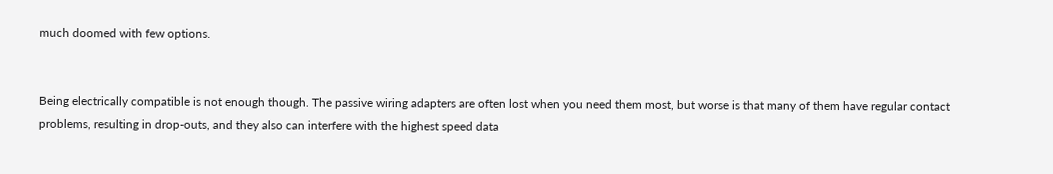much doomed with few options.


Being electrically compatible is not enough though. The passive wiring adapters are often lost when you need them most, but worse is that many of them have regular contact problems, resulting in drop-outs, and they also can interfere with the highest speed data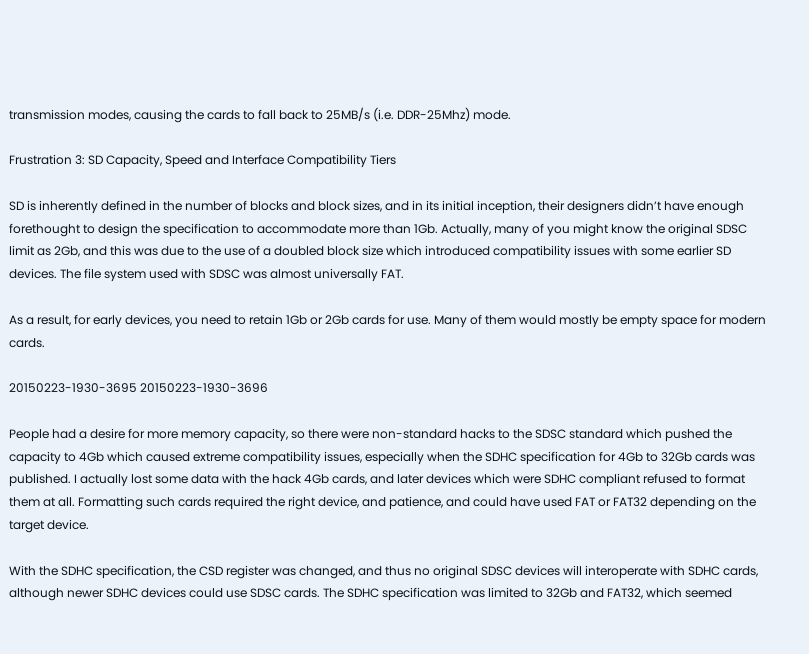transmission modes, causing the cards to fall back to 25MB/s (i.e. DDR-25Mhz) mode.

Frustration 3: SD Capacity, Speed and Interface Compatibility Tiers

SD is inherently defined in the number of blocks and block sizes, and in its initial inception, their designers didn’t have enough forethought to design the specification to accommodate more than 1Gb. Actually, many of you might know the original SDSC limit as 2Gb, and this was due to the use of a doubled block size which introduced compatibility issues with some earlier SD devices. The file system used with SDSC was almost universally FAT.

As a result, for early devices, you need to retain 1Gb or 2Gb cards for use. Many of them would mostly be empty space for modern cards.

20150223-1930-3695 20150223-1930-3696

People had a desire for more memory capacity, so there were non-standard hacks to the SDSC standard which pushed the capacity to 4Gb which caused extreme compatibility issues, especially when the SDHC specification for 4Gb to 32Gb cards was published. I actually lost some data with the hack 4Gb cards, and later devices which were SDHC compliant refused to format them at all. Formatting such cards required the right device, and patience, and could have used FAT or FAT32 depending on the target device.

With the SDHC specification, the CSD register was changed, and thus no original SDSC devices will interoperate with SDHC cards, although newer SDHC devices could use SDSC cards. The SDHC specification was limited to 32Gb and FAT32, which seemed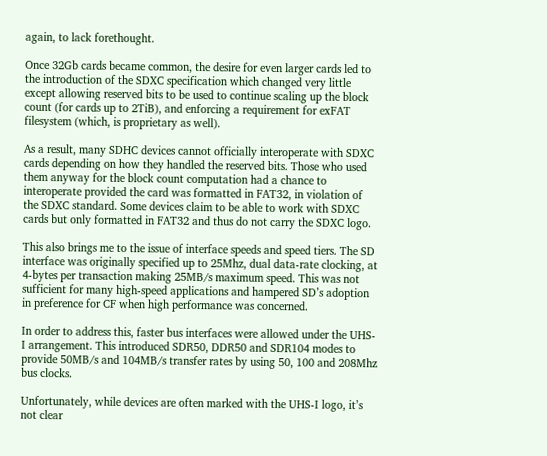again, to lack forethought.

Once 32Gb cards became common, the desire for even larger cards led to the introduction of the SDXC specification which changed very little except allowing reserved bits to be used to continue scaling up the block count (for cards up to 2TiB), and enforcing a requirement for exFAT filesystem (which, is proprietary as well).

As a result, many SDHC devices cannot officially interoperate with SDXC cards depending on how they handled the reserved bits. Those who used them anyway for the block count computation had a chance to interoperate provided the card was formatted in FAT32, in violation of the SDXC standard. Some devices claim to be able to work with SDXC cards but only formatted in FAT32 and thus do not carry the SDXC logo.

This also brings me to the issue of interface speeds and speed tiers. The SD interface was originally specified up to 25Mhz, dual data-rate clocking, at 4-bytes per transaction making 25MB/s maximum speed. This was not sufficient for many high-speed applications and hampered SD’s adoption in preference for CF when high performance was concerned.

In order to address this, faster bus interfaces were allowed under the UHS-I arrangement. This introduced SDR50, DDR50 and SDR104 modes to provide 50MB/s and 104MB/s transfer rates by using 50, 100 and 208Mhz bus clocks.

Unfortunately, while devices are often marked with the UHS-I logo, it’s not clear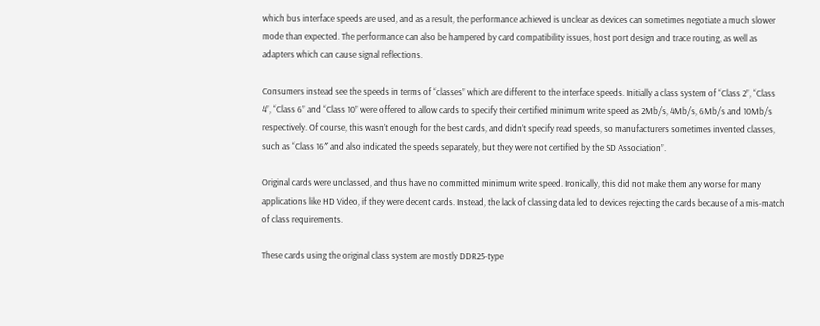which bus interface speeds are used, and as a result, the performance achieved is unclear as devices can sometimes negotiate a much slower mode than expected. The performance can also be hampered by card compatibility issues, host port design and trace routing, as well as adapters which can cause signal reflections.

Consumers instead see the speeds in terms of “classes” which are different to the interface speeds. Initially a class system of “Class 2”, “Class 4”, “Class 6” and “Class 10” were offered to allow cards to specify their certified minimum write speed as 2Mb/s, 4Mb/s, 6Mb/s and 10Mb/s respectively. Of course, this wasn’t enough for the best cards, and didn’t specify read speeds, so manufacturers sometimes invented classes, such as “Class 16″ and also indicated the speeds separately, but they were not certified by the SD Association”.

Original cards were unclassed, and thus have no committed minimum write speed. Ironically, this did not make them any worse for many applications like HD Video, if they were decent cards. Instead, the lack of classing data led to devices rejecting the cards because of a mis-match of class requirements.

These cards using the original class system are mostly DDR25-type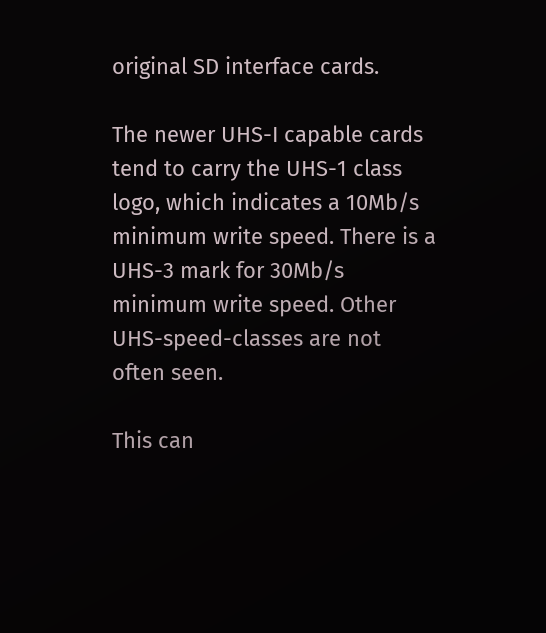original SD interface cards.

The newer UHS-I capable cards tend to carry the UHS-1 class logo, which indicates a 10Mb/s minimum write speed. There is a UHS-3 mark for 30Mb/s minimum write speed. Other UHS-speed-classes are not often seen.

This can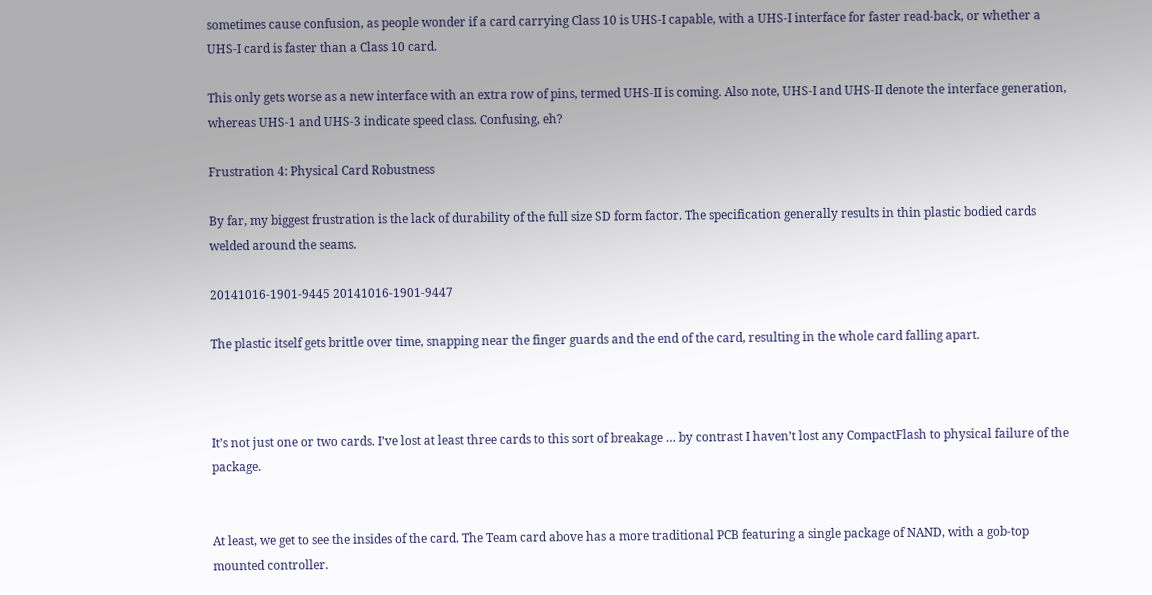sometimes cause confusion, as people wonder if a card carrying Class 10 is UHS-I capable, with a UHS-I interface for faster read-back, or whether a UHS-I card is faster than a Class 10 card.

This only gets worse as a new interface with an extra row of pins, termed UHS-II is coming. Also note, UHS-I and UHS-II denote the interface generation, whereas UHS-1 and UHS-3 indicate speed class. Confusing, eh?

Frustration 4: Physical Card Robustness

By far, my biggest frustration is the lack of durability of the full size SD form factor. The specification generally results in thin plastic bodied cards welded around the seams.

20141016-1901-9445 20141016-1901-9447

The plastic itself gets brittle over time, snapping near the finger guards and the end of the card, resulting in the whole card falling apart.



It’s not just one or two cards. I’ve lost at least three cards to this sort of breakage … by contrast I haven’t lost any CompactFlash to physical failure of the package.


At least, we get to see the insides of the card. The Team card above has a more traditional PCB featuring a single package of NAND, with a gob-top mounted controller.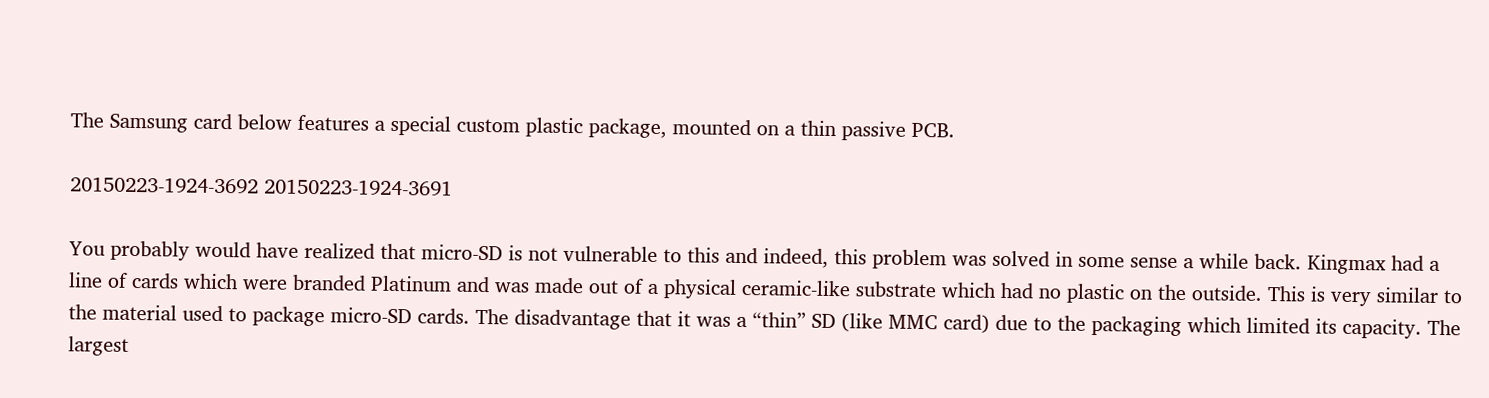The Samsung card below features a special custom plastic package, mounted on a thin passive PCB.

20150223-1924-3692 20150223-1924-3691

You probably would have realized that micro-SD is not vulnerable to this and indeed, this problem was solved in some sense a while back. Kingmax had a line of cards which were branded Platinum and was made out of a physical ceramic-like substrate which had no plastic on the outside. This is very similar to the material used to package micro-SD cards. The disadvantage that it was a “thin” SD (like MMC card) due to the packaging which limited its capacity. The largest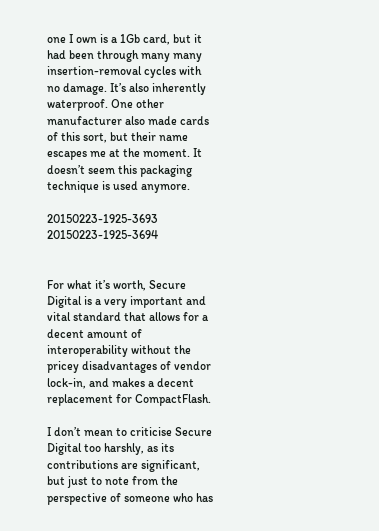one I own is a 1Gb card, but it had been through many many insertion-removal cycles with no damage. It’s also inherently waterproof. One other manufacturer also made cards of this sort, but their name escapes me at the moment. It doesn’t seem this packaging technique is used anymore.

20150223-1925-3693 20150223-1925-3694


For what it’s worth, Secure Digital is a very important and vital standard that allows for a decent amount of interoperability without the pricey disadvantages of vendor lock-in, and makes a decent replacement for CompactFlash.

I don’t mean to criticise Secure Digital too harshly, as its contributions are significant, but just to note from the perspective of someone who has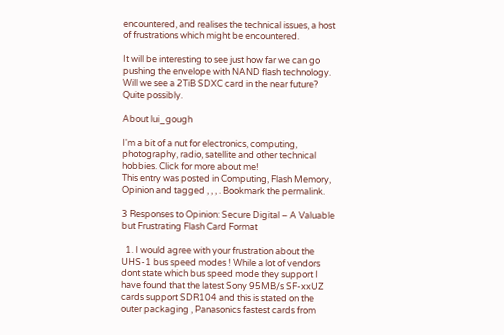encountered, and realises the technical issues, a host of frustrations which might be encountered.

It will be interesting to see just how far we can go pushing the envelope with NAND flash technology. Will we see a 2TiB SDXC card in the near future? Quite possibly.

About lui_gough

I'm a bit of a nut for electronics, computing, photography, radio, satellite and other technical hobbies. Click for more about me!
This entry was posted in Computing, Flash Memory, Opinion and tagged , , , . Bookmark the permalink.

3 Responses to Opinion: Secure Digital – A Valuable but Frustrating Flash Card Format

  1. I would agree with your frustration about the UHS-1 bus speed modes ! While a lot of vendors dont state which bus speed mode they support I have found that the latest Sony 95MB/s SF-xxUZ cards support SDR104 and this is stated on the outer packaging , Panasonics fastest cards from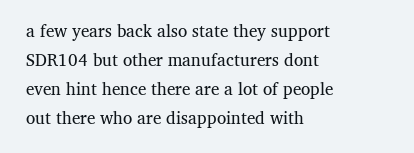a few years back also state they support SDR104 but other manufacturers dont even hint hence there are a lot of people out there who are disappointed with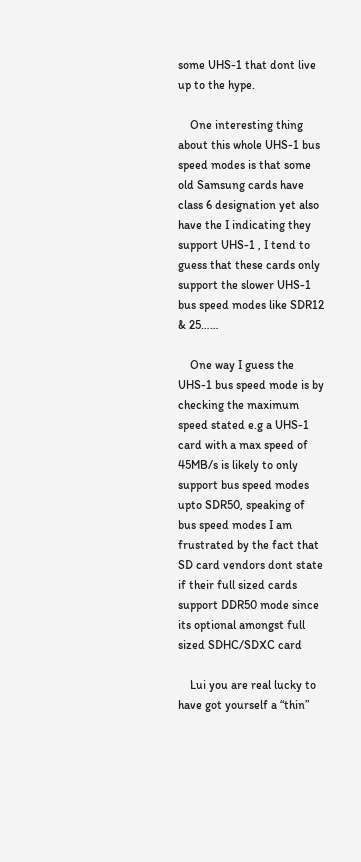some UHS-1 that dont live up to the hype.

    One interesting thing about this whole UHS-1 bus speed modes is that some old Samsung cards have class 6 designation yet also have the I indicating they support UHS-1 , I tend to guess that these cards only support the slower UHS-1 bus speed modes like SDR12 & 25……

    One way I guess the UHS-1 bus speed mode is by checking the maximum speed stated e.g a UHS-1 card with a max speed of 45MB/s is likely to only support bus speed modes upto SDR50, speaking of bus speed modes I am frustrated by the fact that SD card vendors dont state if their full sized cards support DDR50 mode since its optional amongst full sized SDHC/SDXC card

    Lui you are real lucky to have got yourself a “thin”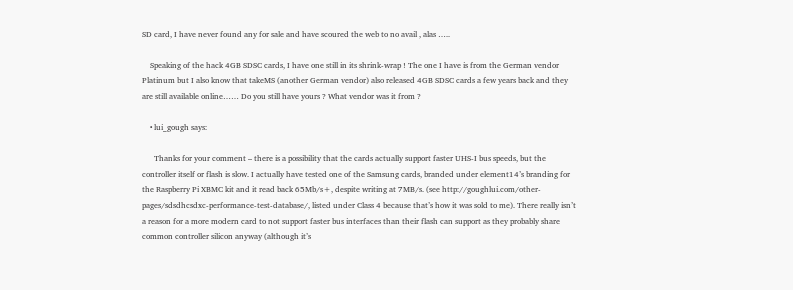SD card, I have never found any for sale and have scoured the web to no avail , alas …..

    Speaking of the hack 4GB SDSC cards, I have one still in its shrink-wrap ! The one I have is from the German vendor Platinum but I also know that takeMS (another German vendor) also released 4GB SDSC cards a few years back and they are still available online…… Do you still have yours ? What vendor was it from ?

    • lui_gough says:

      Thanks for your comment – there is a possibility that the cards actually support faster UHS-I bus speeds, but the controller itself or flash is slow. I actually have tested one of the Samsung cards, branded under element14’s branding for the Raspberry Pi XBMC kit and it read back 65Mb/s+, despite writing at 7MB/s. (see http://goughlui.com/other-pages/sdsdhcsdxc-performance-test-database/, listed under Class 4 because that’s how it was sold to me). There really isn’t a reason for a more modern card to not support faster bus interfaces than their flash can support as they probably share common controller silicon anyway (although it’s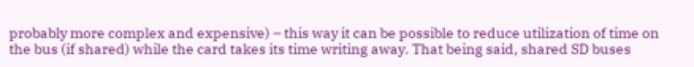probably more complex and expensive) – this way it can be possible to reduce utilization of time on the bus (if shared) while the card takes its time writing away. That being said, shared SD buses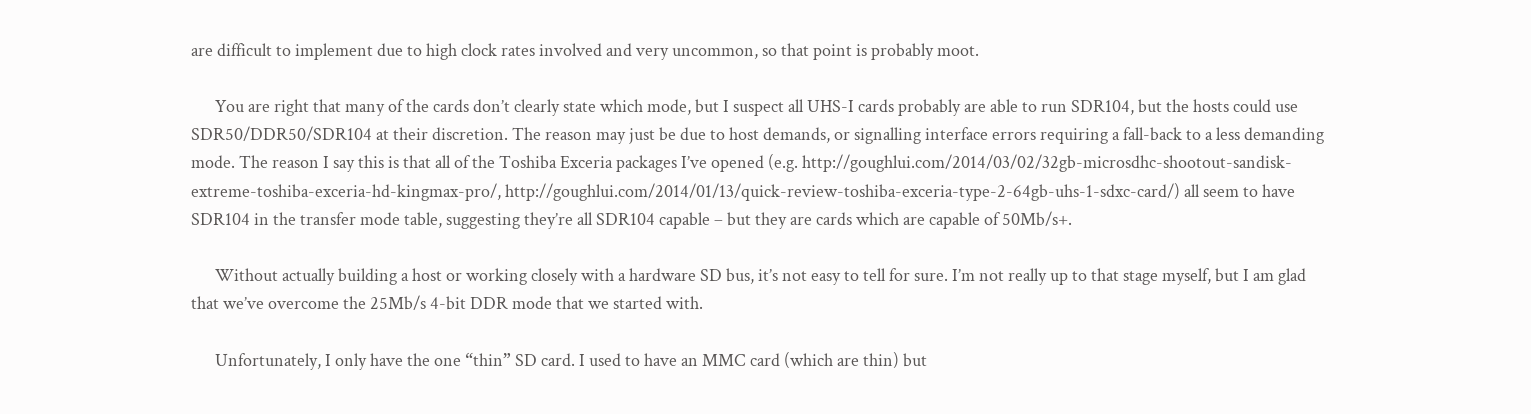are difficult to implement due to high clock rates involved and very uncommon, so that point is probably moot.

      You are right that many of the cards don’t clearly state which mode, but I suspect all UHS-I cards probably are able to run SDR104, but the hosts could use SDR50/DDR50/SDR104 at their discretion. The reason may just be due to host demands, or signalling interface errors requiring a fall-back to a less demanding mode. The reason I say this is that all of the Toshiba Exceria packages I’ve opened (e.g. http://goughlui.com/2014/03/02/32gb-microsdhc-shootout-sandisk-extreme-toshiba-exceria-hd-kingmax-pro/, http://goughlui.com/2014/01/13/quick-review-toshiba-exceria-type-2-64gb-uhs-1-sdxc-card/) all seem to have SDR104 in the transfer mode table, suggesting they’re all SDR104 capable – but they are cards which are capable of 50Mb/s+.

      Without actually building a host or working closely with a hardware SD bus, it’s not easy to tell for sure. I’m not really up to that stage myself, but I am glad that we’ve overcome the 25Mb/s 4-bit DDR mode that we started with.

      Unfortunately, I only have the one “thin” SD card. I used to have an MMC card (which are thin) but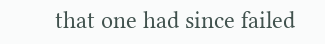that one had since failed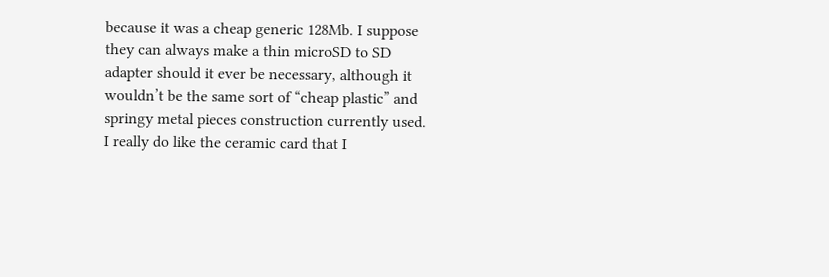because it was a cheap generic 128Mb. I suppose they can always make a thin microSD to SD adapter should it ever be necessary, although it wouldn’t be the same sort of “cheap plastic” and springy metal pieces construction currently used. I really do like the ceramic card that I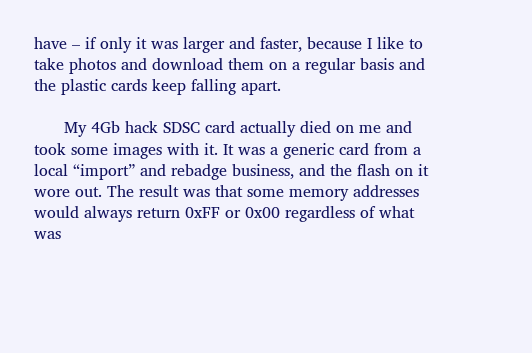have – if only it was larger and faster, because I like to take photos and download them on a regular basis and the plastic cards keep falling apart.

      My 4Gb hack SDSC card actually died on me and took some images with it. It was a generic card from a local “import” and rebadge business, and the flash on it wore out. The result was that some memory addresses would always return 0xFF or 0x00 regardless of what was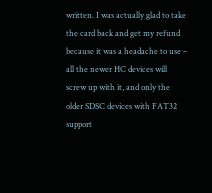written. I was actually glad to take the card back and get my refund because it was a headache to use – all the newer HC devices will screw up with it, and only the older SDSC devices with FAT32 support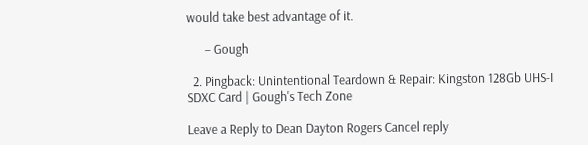would take best advantage of it.

      – Gough

  2. Pingback: Unintentional Teardown & Repair: Kingston 128Gb UHS-I SDXC Card | Gough's Tech Zone

Leave a Reply to Dean Dayton Rogers Cancel reply